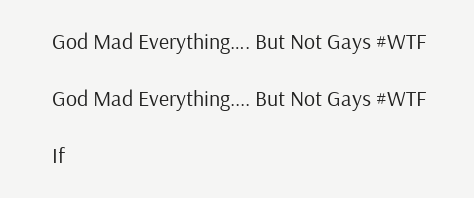God Mad Everything…. But Not Gays #WTF

God Mad Everything.... But Not Gays #WTF

If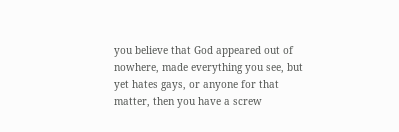you believe that God appeared out of nowhere, made everything you see, but yet hates gays, or anyone for that matter, then you have a screw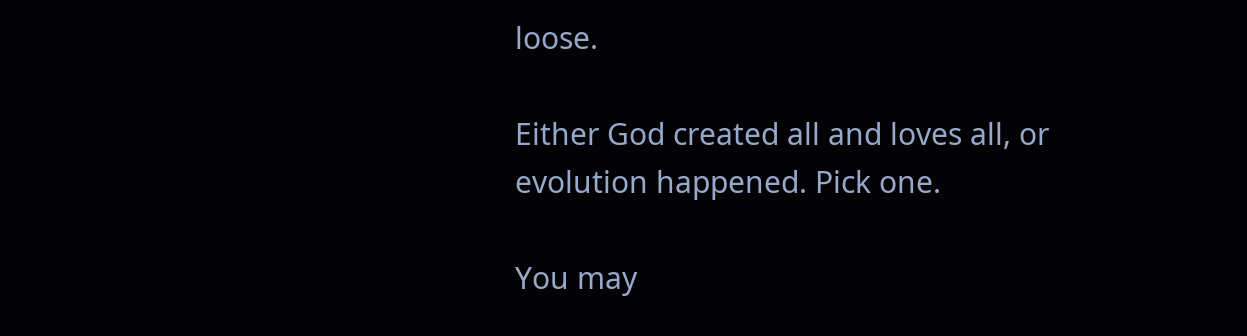loose.

Either God created all and loves all, or evolution happened. Pick one.

You may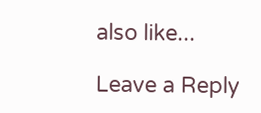also like...

Leave a Reply